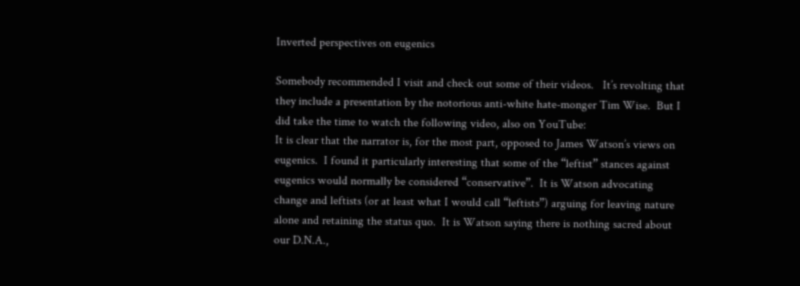Inverted perspectives on eugenics

Somebody recommended I visit and check out some of their videos.   It’s revolting that they include a presentation by the notorious anti-white hate-monger Tim Wise.  But I did take the time to watch the following video, also on YouTube:
It is clear that the narrator is, for the most part, opposed to James Watson’s views on eugenics.  I found it particularly interesting that some of the “leftist” stances against eugenics would normally be considered “conservative”.  It is Watson advocating change and leftists (or at least what I would call “leftists”) arguing for leaving nature alone and retaining the status quo.  It is Watson saying there is nothing sacred about our D.N.A.,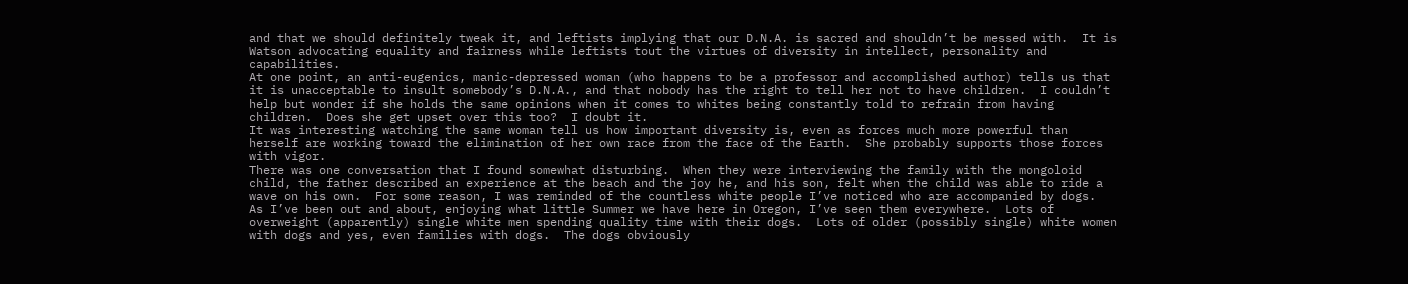and that we should definitely tweak it, and leftists implying that our D.N.A. is sacred and shouldn’t be messed with.  It is Watson advocating equality and fairness while leftists tout the virtues of diversity in intellect, personality and capabilities.
At one point, an anti-eugenics, manic-depressed woman (who happens to be a professor and accomplished author) tells us that it is unacceptable to insult somebody’s D.N.A., and that nobody has the right to tell her not to have children.  I couldn’t help but wonder if she holds the same opinions when it comes to whites being constantly told to refrain from having children.  Does she get upset over this too?  I doubt it.
It was interesting watching the same woman tell us how important diversity is, even as forces much more powerful than herself are working toward the elimination of her own race from the face of the Earth.  She probably supports those forces with vigor.
There was one conversation that I found somewhat disturbing.  When they were interviewing the family with the mongoloid child, the father described an experience at the beach and the joy he, and his son, felt when the child was able to ride a wave on his own.  For some reason, I was reminded of the countless white people I’ve noticed who are accompanied by dogs.  As I’ve been out and about, enjoying what little Summer we have here in Oregon, I’ve seen them everywhere.  Lots of overweight (apparently) single white men spending quality time with their dogs.  Lots of older (possibly single) white women with dogs and yes, even families with dogs.  The dogs obviously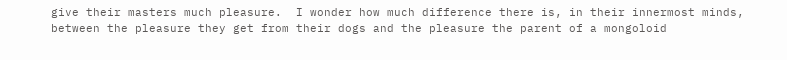give their masters much pleasure.  I wonder how much difference there is, in their innermost minds, between the pleasure they get from their dogs and the pleasure the parent of a mongoloid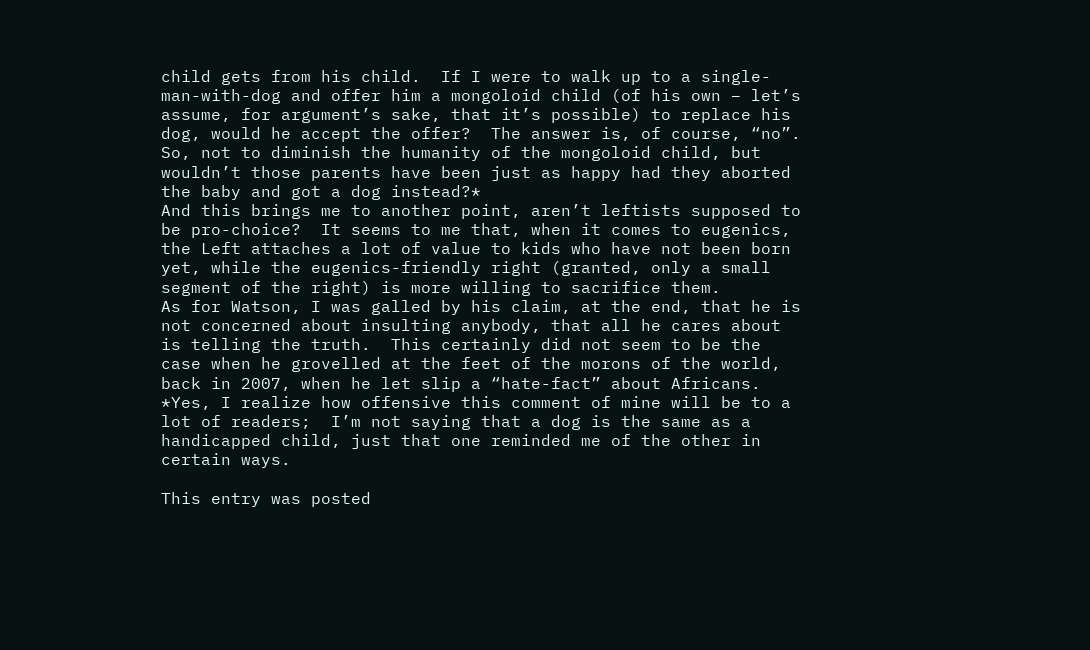child gets from his child.  If I were to walk up to a single-man-with-dog and offer him a mongoloid child (of his own – let’s assume, for argument’s sake, that it’s possible) to replace his dog, would he accept the offer?  The answer is, of course, “no”.  So, not to diminish the humanity of the mongoloid child, but wouldn’t those parents have been just as happy had they aborted the baby and got a dog instead?*
And this brings me to another point, aren’t leftists supposed to be pro-choice?  It seems to me that, when it comes to eugenics, the Left attaches a lot of value to kids who have not been born yet, while the eugenics-friendly right (granted, only a small segment of the right) is more willing to sacrifice them.
As for Watson, I was galled by his claim, at the end, that he is not concerned about insulting anybody, that all he cares about is telling the truth.  This certainly did not seem to be the case when he grovelled at the feet of the morons of the world, back in 2007, when he let slip a “hate-fact” about Africans.
*Yes, I realize how offensive this comment of mine will be to a lot of readers;  I’m not saying that a dog is the same as a handicapped child, just that one reminded me of the other in certain ways.

This entry was posted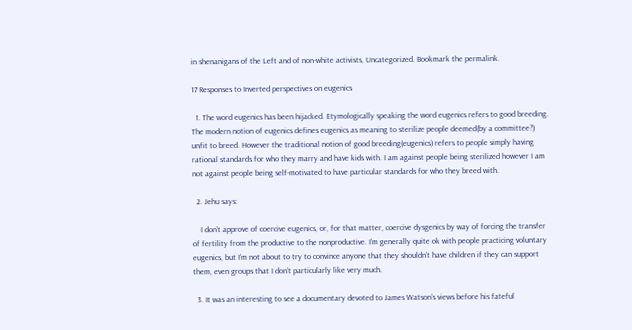in shenanigans of the Left and of non-white activists, Uncategorized. Bookmark the permalink.

17 Responses to Inverted perspectives on eugenics

  1. The word eugenics has been hijacked. Etymologically speaking the word eugenics refers to good breeding. The modern notion of eugenics defines eugenics as meaning to sterilize people deemed(by a committee?) unfit to breed. However the traditional notion of good breeding(eugenics) refers to people simply having rational standards for who they marry and have kids with. I am against people being sterilized however I am not against people being self-motivated to have particular standards for who they breed with.

  2. Jehu says:

    I don’t approve of coercive eugenics, or, for that matter, coercive dysgenics by way of forcing the transfer of fertility from the productive to the nonproductive. I’m generally quite ok with people practicing voluntary eugenics, but I’m not about to try to convince anyone that they shouldn’t have children if they can support them, even groups that I don’t particularly like very much.

  3. It was an interesting to see a documentary devoted to James Watson’s views before his fateful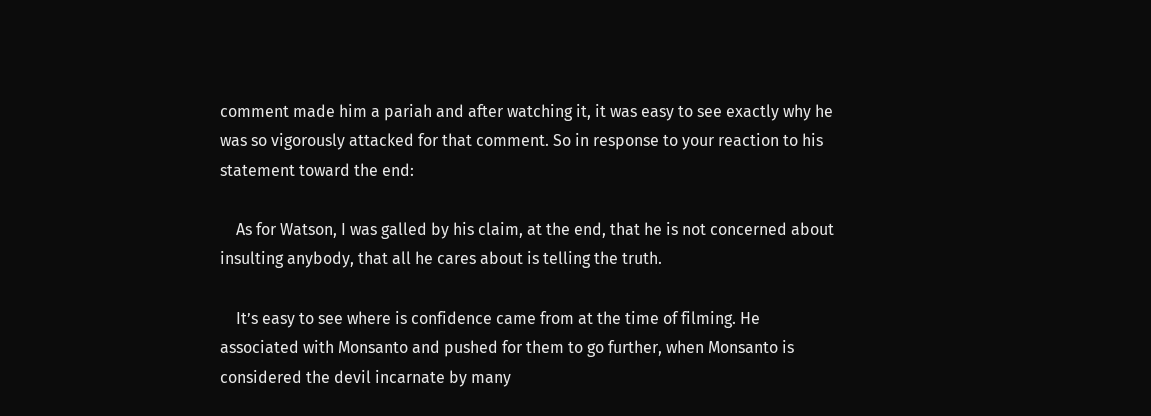comment made him a pariah and after watching it, it was easy to see exactly why he was so vigorously attacked for that comment. So in response to your reaction to his statement toward the end:

    As for Watson, I was galled by his claim, at the end, that he is not concerned about insulting anybody, that all he cares about is telling the truth.

    It’s easy to see where is confidence came from at the time of filming. He associated with Monsanto and pushed for them to go further, when Monsanto is considered the devil incarnate by many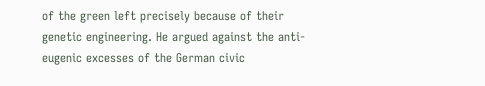of the green left precisely because of their genetic engineering. He argued against the anti-eugenic excesses of the German civic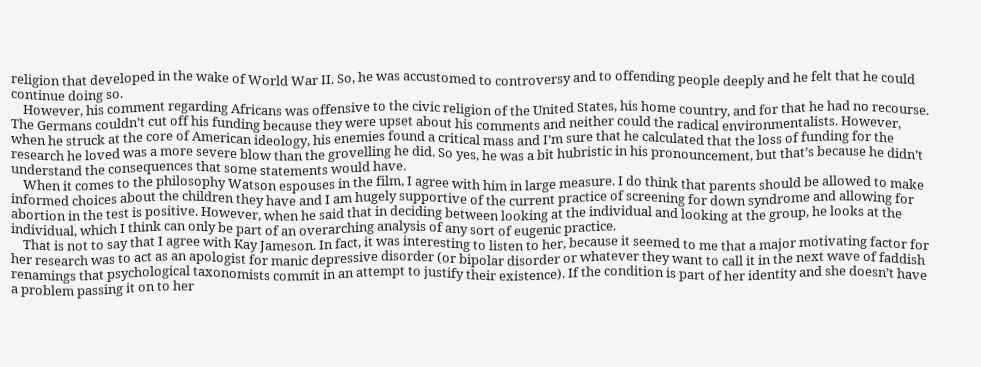religion that developed in the wake of World War II. So, he was accustomed to controversy and to offending people deeply and he felt that he could continue doing so.
    However, his comment regarding Africans was offensive to the civic religion of the United States, his home country, and for that he had no recourse. The Germans couldn’t cut off his funding because they were upset about his comments and neither could the radical environmentalists. However, when he struck at the core of American ideology, his enemies found a critical mass and I’m sure that he calculated that the loss of funding for the research he loved was a more severe blow than the grovelling he did. So yes, he was a bit hubristic in his pronouncement, but that’s because he didn’t understand the consequences that some statements would have.
    When it comes to the philosophy Watson espouses in the film, I agree with him in large measure. I do think that parents should be allowed to make informed choices about the children they have and I am hugely supportive of the current practice of screening for down syndrome and allowing for abortion in the test is positive. However, when he said that in deciding between looking at the individual and looking at the group, he looks at the individual, which I think can only be part of an overarching analysis of any sort of eugenic practice.
    That is not to say that I agree with Kay Jameson. In fact, it was interesting to listen to her, because it seemed to me that a major motivating factor for her research was to act as an apologist for manic depressive disorder (or bipolar disorder or whatever they want to call it in the next wave of faddish renamings that psychological taxonomists commit in an attempt to justify their existence). If the condition is part of her identity and she doesn’t have a problem passing it on to her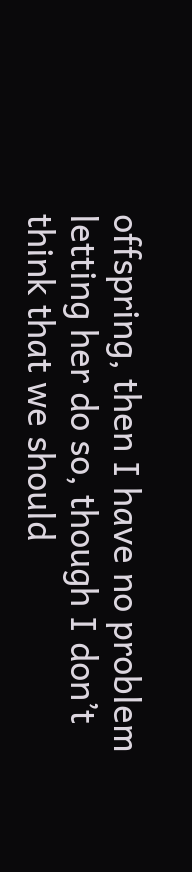offspring, then I have no problem letting her do so, though I don’t think that we should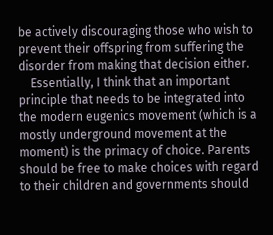be actively discouraging those who wish to prevent their offspring from suffering the disorder from making that decision either.
    Essentially, I think that an important principle that needs to be integrated into the modern eugenics movement (which is a mostly underground movement at the moment) is the primacy of choice. Parents should be free to make choices with regard to their children and governments should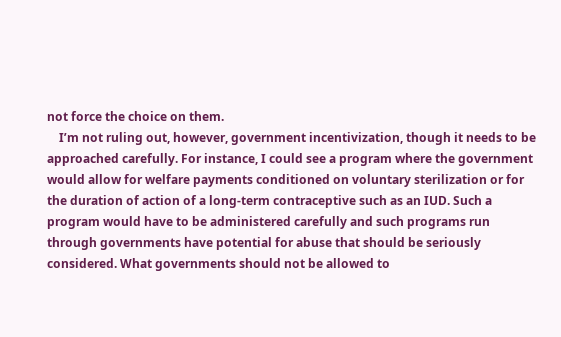not force the choice on them.
    I’m not ruling out, however, government incentivization, though it needs to be approached carefully. For instance, I could see a program where the government would allow for welfare payments conditioned on voluntary sterilization or for the duration of action of a long-term contraceptive such as an IUD. Such a program would have to be administered carefully and such programs run through governments have potential for abuse that should be seriously considered. What governments should not be allowed to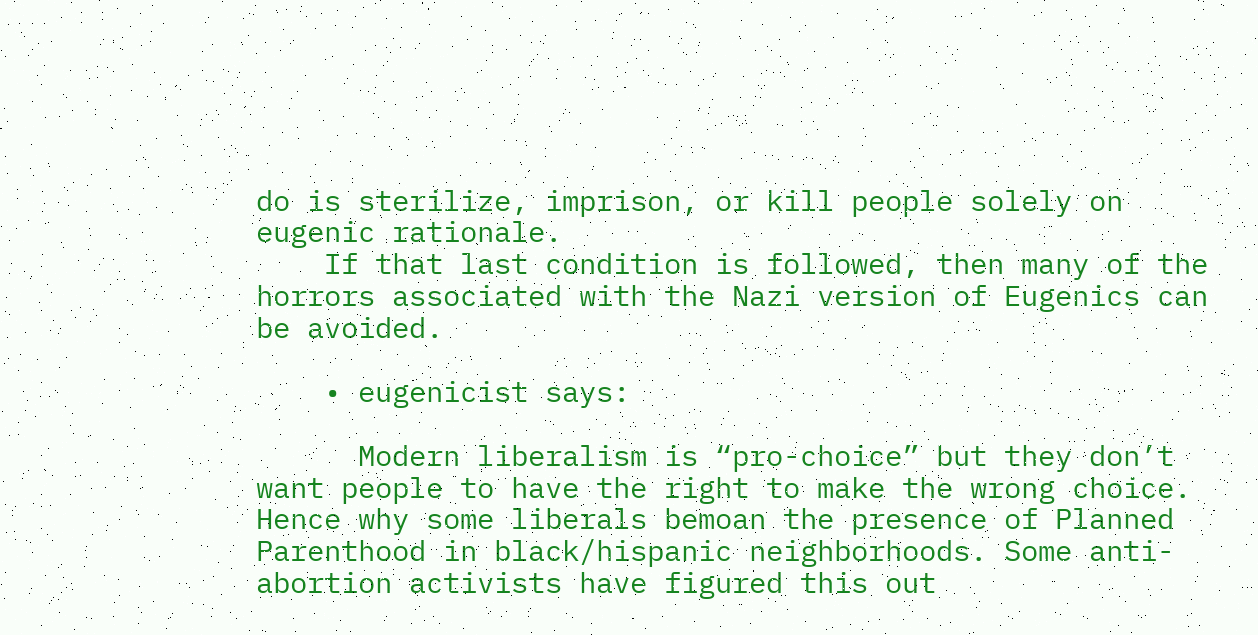do is sterilize, imprison, or kill people solely on eugenic rationale.
    If that last condition is followed, then many of the horrors associated with the Nazi version of Eugenics can be avoided.

    • eugenicist says:

      Modern liberalism is “pro-choice” but they don’t want people to have the right to make the wrong choice. Hence why some liberals bemoan the presence of Planned Parenthood in black/hispanic neighborhoods. Some anti-abortion activists have figured this out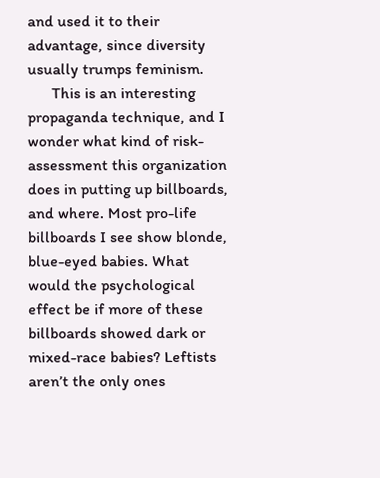and used it to their advantage, since diversity usually trumps feminism.
      This is an interesting propaganda technique, and I wonder what kind of risk-assessment this organization does in putting up billboards, and where. Most pro-life billboards I see show blonde, blue-eyed babies. What would the psychological effect be if more of these billboards showed dark or mixed-race babies? Leftists aren’t the only ones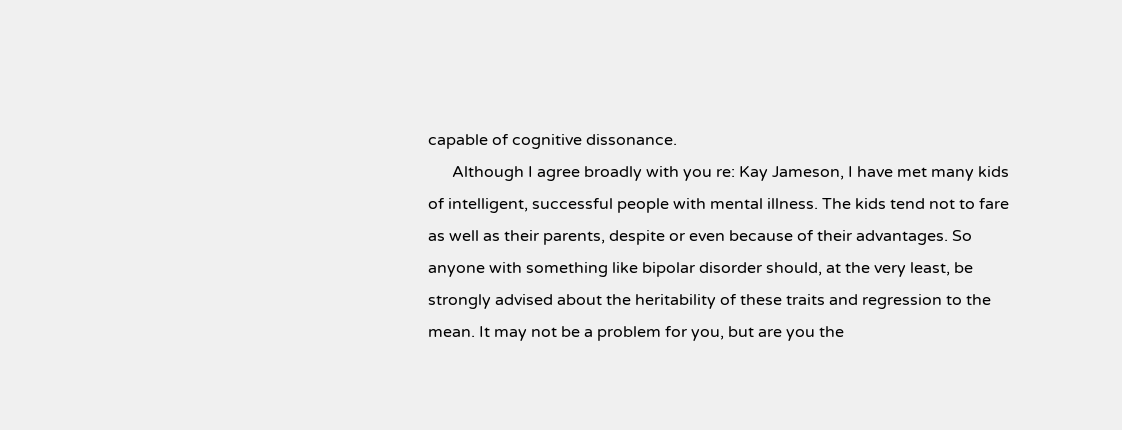capable of cognitive dissonance.
      Although I agree broadly with you re: Kay Jameson, I have met many kids of intelligent, successful people with mental illness. The kids tend not to fare as well as their parents, despite or even because of their advantages. So anyone with something like bipolar disorder should, at the very least, be strongly advised about the heritability of these traits and regression to the mean. It may not be a problem for you, but are you the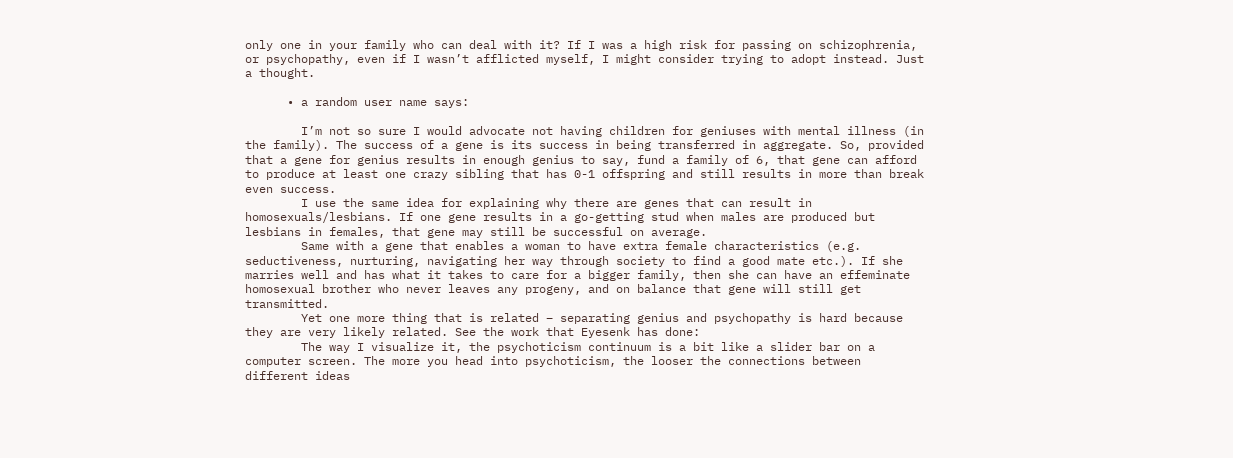only one in your family who can deal with it? If I was a high risk for passing on schizophrenia, or psychopathy, even if I wasn’t afflicted myself, I might consider trying to adopt instead. Just a thought.

      • a random user name says:

        I’m not so sure I would advocate not having children for geniuses with mental illness (in the family). The success of a gene is its success in being transferred in aggregate. So, provided that a gene for genius results in enough genius to say, fund a family of 6, that gene can afford to produce at least one crazy sibling that has 0-1 offspring and still results in more than break even success.
        I use the same idea for explaining why there are genes that can result in homosexuals/lesbians. If one gene results in a go-getting stud when males are produced but lesbians in females, that gene may still be successful on average.
        Same with a gene that enables a woman to have extra female characteristics (e.g. seductiveness, nurturing, navigating her way through society to find a good mate etc.). If she marries well and has what it takes to care for a bigger family, then she can have an effeminate homosexual brother who never leaves any progeny, and on balance that gene will still get transmitted.
        Yet one more thing that is related – separating genius and psychopathy is hard because they are very likely related. See the work that Eyesenk has done:
        The way I visualize it, the psychoticism continuum is a bit like a slider bar on a computer screen. The more you head into psychoticism, the looser the connections between different ideas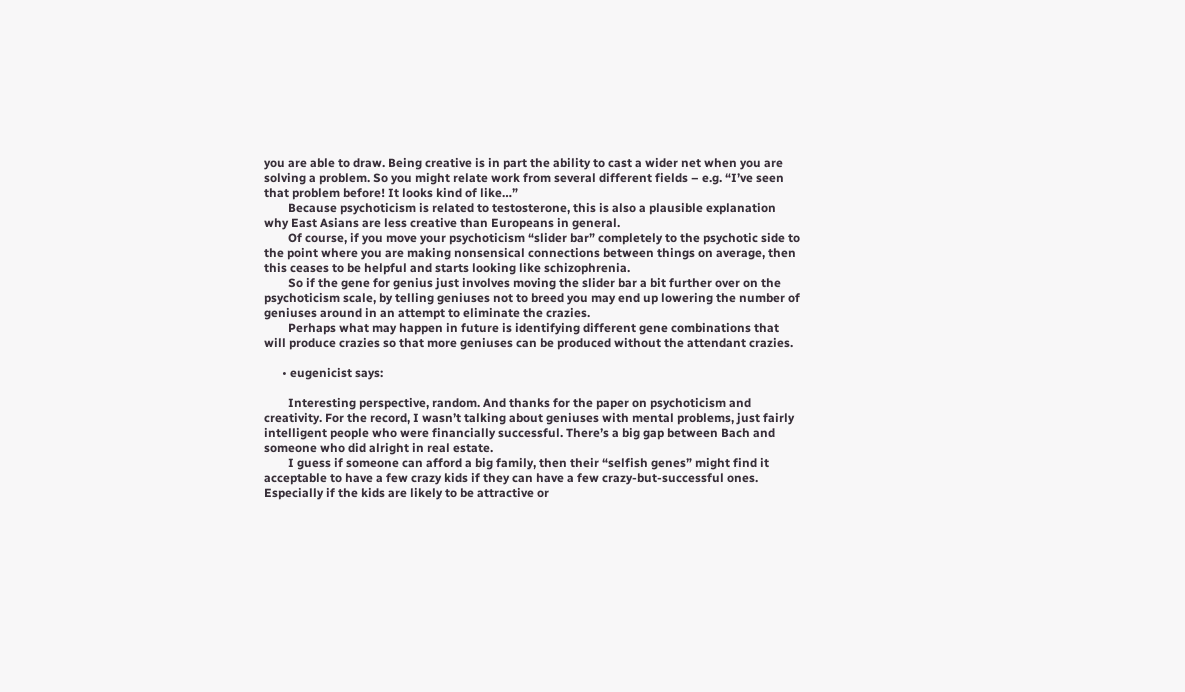you are able to draw. Being creative is in part the ability to cast a wider net when you are solving a problem. So you might relate work from several different fields – e.g. “I’ve seen that problem before! It looks kind of like…”
        Because psychoticism is related to testosterone, this is also a plausible explanation why East Asians are less creative than Europeans in general.
        Of course, if you move your psychoticism “slider bar” completely to the psychotic side to the point where you are making nonsensical connections between things on average, then this ceases to be helpful and starts looking like schizophrenia.
        So if the gene for genius just involves moving the slider bar a bit further over on the psychoticism scale, by telling geniuses not to breed you may end up lowering the number of geniuses around in an attempt to eliminate the crazies.
        Perhaps what may happen in future is identifying different gene combinations that will produce crazies so that more geniuses can be produced without the attendant crazies.

      • eugenicist says:

        Interesting perspective, random. And thanks for the paper on psychoticism and creativity. For the record, I wasn’t talking about geniuses with mental problems, just fairly intelligent people who were financially successful. There’s a big gap between Bach and someone who did alright in real estate.
        I guess if someone can afford a big family, then their “selfish genes” might find it acceptable to have a few crazy kids if they can have a few crazy-but-successful ones. Especially if the kids are likely to be attractive or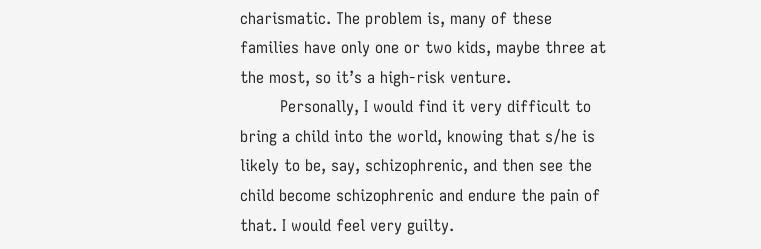charismatic. The problem is, many of these families have only one or two kids, maybe three at the most, so it’s a high-risk venture.
        Personally, I would find it very difficult to bring a child into the world, knowing that s/he is likely to be, say, schizophrenic, and then see the child become schizophrenic and endure the pain of that. I would feel very guilty.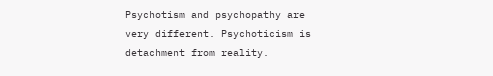Psychotism and psychopathy are very different. Psychoticism is detachment from reality.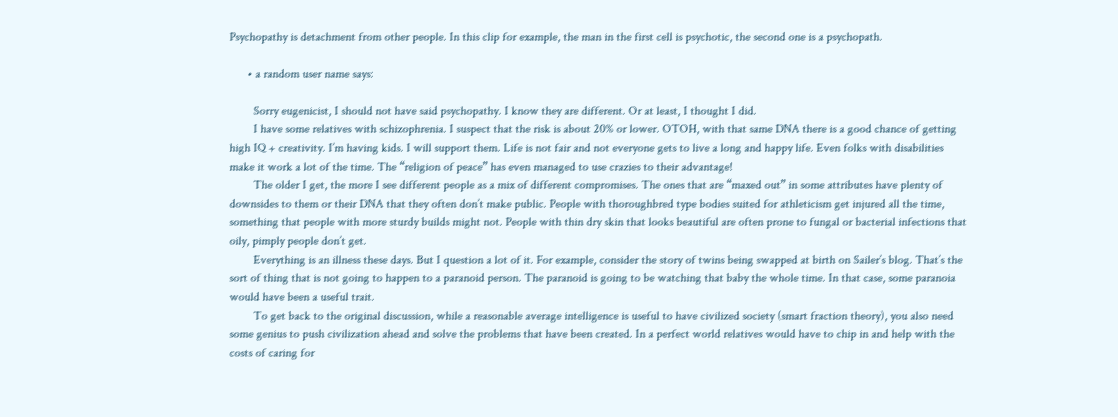Psychopathy is detachment from other people. In this clip for example, the man in the first cell is psychotic, the second one is a psychopath.

      • a random user name says:

        Sorry eugenicist, I should not have said psychopathy. I know they are different. Or at least, I thought I did.
        I have some relatives with schizophrenia. I suspect that the risk is about 20% or lower. OTOH, with that same DNA there is a good chance of getting high IQ + creativity. I’m having kids. I will support them. Life is not fair and not everyone gets to live a long and happy life. Even folks with disabilities make it work a lot of the time. The “religion of peace” has even managed to use crazies to their advantage!
        The older I get, the more I see different people as a mix of different compromises. The ones that are “maxed out” in some attributes have plenty of downsides to them or their DNA that they often don’t make public. People with thoroughbred type bodies suited for athleticism get injured all the time, something that people with more sturdy builds might not. People with thin dry skin that looks beautiful are often prone to fungal or bacterial infections that oily, pimply people don’t get.
        Everything is an illness these days. But I question a lot of it. For example, consider the story of twins being swapped at birth on Sailer’s blog. That’s the sort of thing that is not going to happen to a paranoid person. The paranoid is going to be watching that baby the whole time. In that case, some paranoia would have been a useful trait.
        To get back to the original discussion, while a reasonable average intelligence is useful to have civilized society (smart fraction theory), you also need some genius to push civilization ahead and solve the problems that have been created. In a perfect world relatives would have to chip in and help with the costs of caring for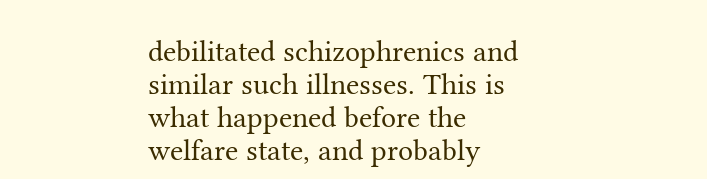debilitated schizophrenics and similar such illnesses. This is what happened before the welfare state, and probably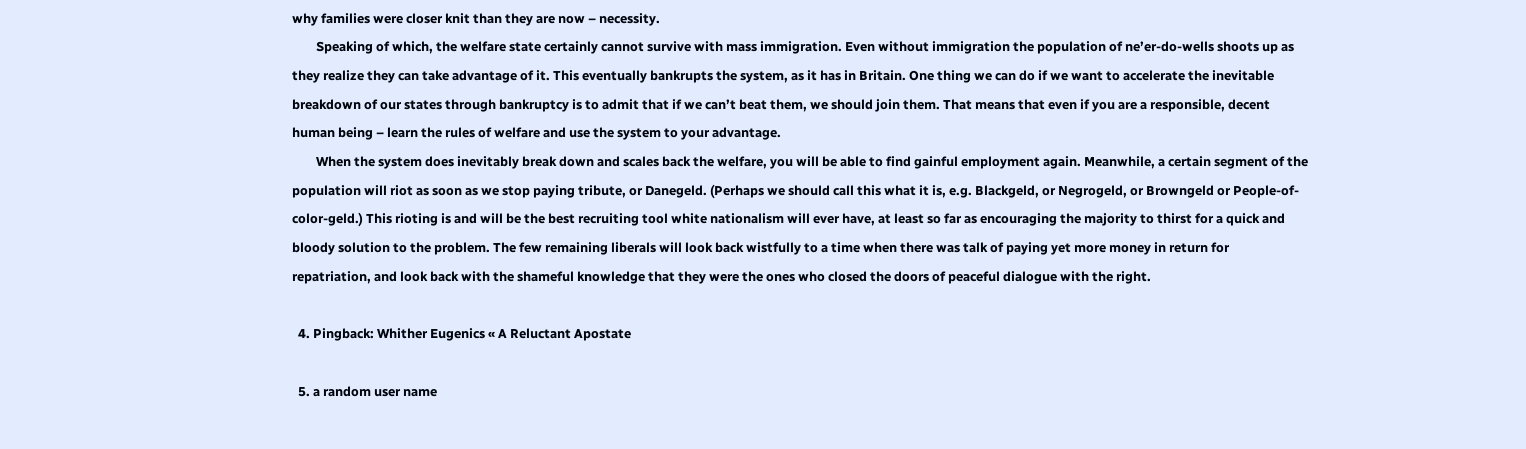why families were closer knit than they are now – necessity.
        Speaking of which, the welfare state certainly cannot survive with mass immigration. Even without immigration the population of ne’er-do-wells shoots up as they realize they can take advantage of it. This eventually bankrupts the system, as it has in Britain. One thing we can do if we want to accelerate the inevitable breakdown of our states through bankruptcy is to admit that if we can’t beat them, we should join them. That means that even if you are a responsible, decent human being – learn the rules of welfare and use the system to your advantage.
        When the system does inevitably break down and scales back the welfare, you will be able to find gainful employment again. Meanwhile, a certain segment of the population will riot as soon as we stop paying tribute, or Danegeld. (Perhaps we should call this what it is, e.g. Blackgeld, or Negrogeld, or Browngeld or People-of-color-geld.) This rioting is and will be the best recruiting tool white nationalism will ever have, at least so far as encouraging the majority to thirst for a quick and bloody solution to the problem. The few remaining liberals will look back wistfully to a time when there was talk of paying yet more money in return for repatriation, and look back with the shameful knowledge that they were the ones who closed the doors of peaceful dialogue with the right.

  4. Pingback: Whither Eugenics « A Reluctant Apostate

  5. a random user name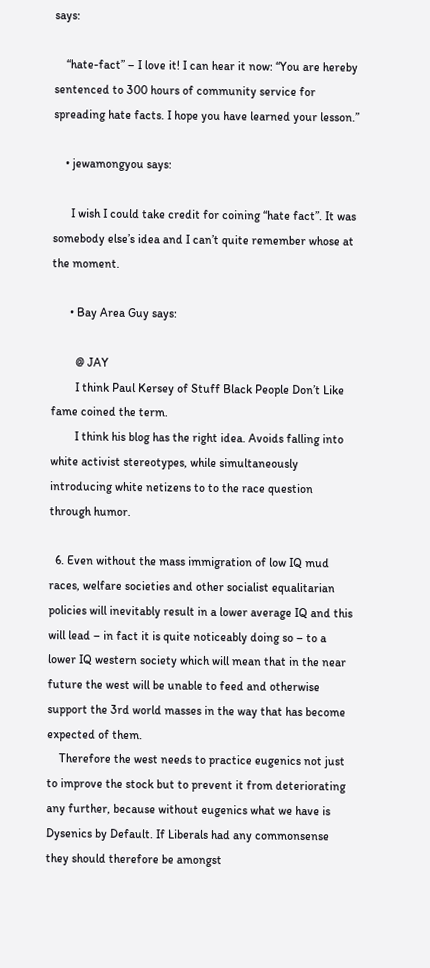says:

    “hate-fact” – I love it! I can hear it now: “You are hereby sentenced to 300 hours of community service for spreading hate facts. I hope you have learned your lesson.”

    • jewamongyou says:

      I wish I could take credit for coining “hate fact”. It was somebody else’s idea and I can’t quite remember whose at the moment.

      • Bay Area Guy says:

        @ JAY
        I think Paul Kersey of Stuff Black People Don’t Like fame coined the term.
        I think his blog has the right idea. Avoids falling into white activist stereotypes, while simultaneously introducing white netizens to to the race question through humor.

  6. Even without the mass immigration of low IQ mud races, welfare societies and other socialist equalitarian policies will inevitably result in a lower average IQ and this will lead – in fact it is quite noticeably doing so – to a lower IQ western society which will mean that in the near future the west will be unable to feed and otherwise support the 3rd world masses in the way that has become expected of them.
    Therefore the west needs to practice eugenics not just to improve the stock but to prevent it from deteriorating any further, because without eugenics what we have is Dysenics by Default. If Liberals had any commonsense they should therefore be amongst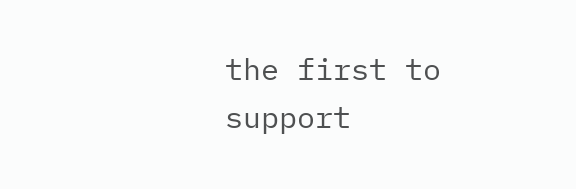the first to support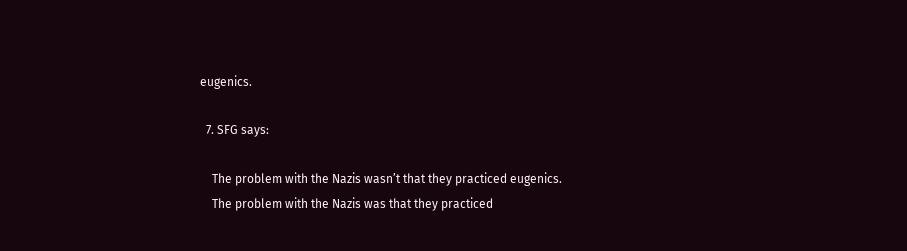eugenics.

  7. SFG says:

    The problem with the Nazis wasn’t that they practiced eugenics.
    The problem with the Nazis was that they practiced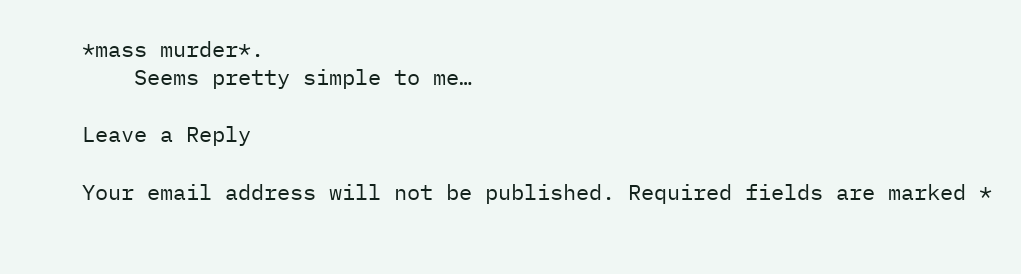*mass murder*.
    Seems pretty simple to me…

Leave a Reply

Your email address will not be published. Required fields are marked *